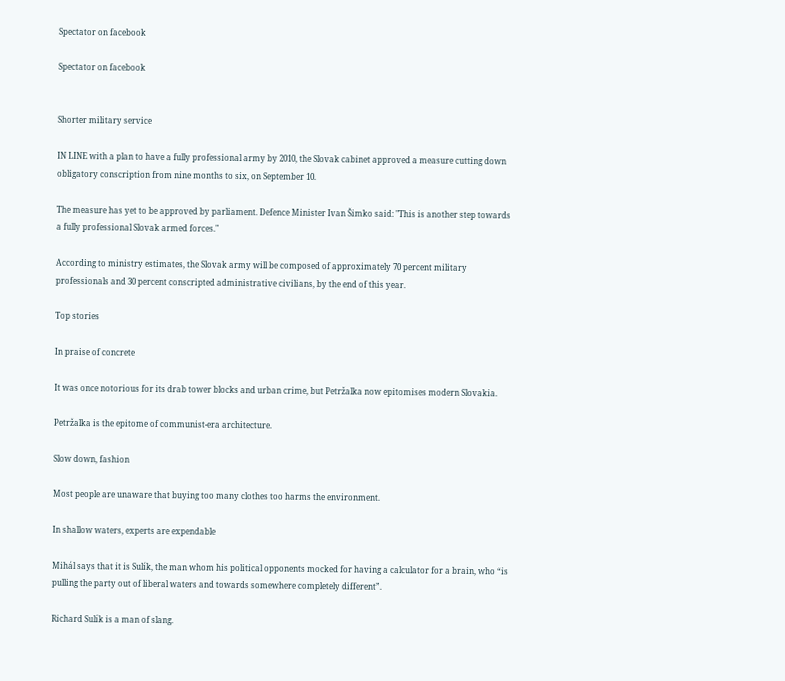Spectator on facebook

Spectator on facebook


Shorter military service

IN LINE with a plan to have a fully professional army by 2010, the Slovak cabinet approved a measure cutting down obligatory conscription from nine months to six, on September 10.

The measure has yet to be approved by parliament. Defence Minister Ivan Šimko said: "This is another step towards a fully professional Slovak armed forces."

According to ministry estimates, the Slovak army will be composed of approximately 70 percent military professionals and 30 percent conscripted administrative civilians, by the end of this year.

Top stories

In praise of concrete

It was once notorious for its drab tower blocks and urban crime, but Petržalka now epitomises modern Slovakia.

Petržalka is the epitome of communist-era architecture.

Slow down, fashion

Most people are unaware that buying too many clothes too harms the environment.

In shallow waters, experts are expendable

Mihál says that it is Sulík, the man whom his political opponents mocked for having a calculator for a brain, who “is pulling the party out of liberal waters and towards somewhere completely different”.

Richard Sulík is a man of slang.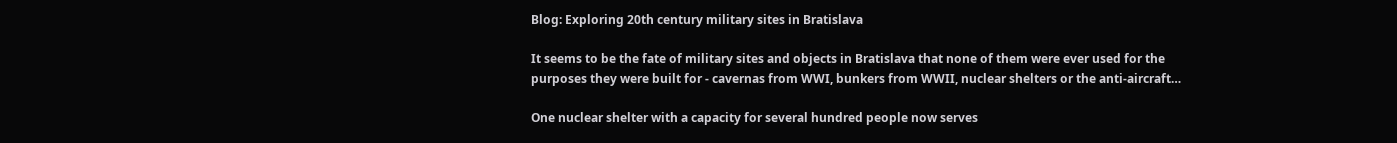Blog: Exploring 20th century military sites in Bratislava

It seems to be the fate of military sites and objects in Bratislava that none of them were ever used for the purposes they were built for - cavernas from WWI, bunkers from WWII, nuclear shelters or the anti-aircraft…

One nuclear shelter with a capacity for several hundred people now serves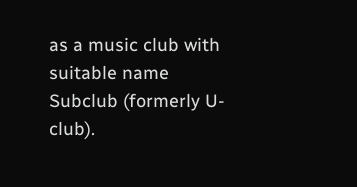as a music club with suitable name Subclub (formerly U-club).